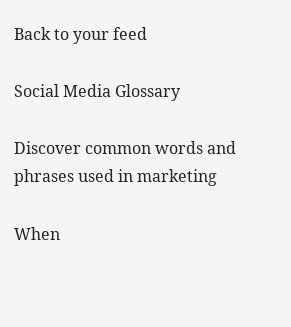Back to your feed

Social Media Glossary

Discover common words and phrases used in marketing

When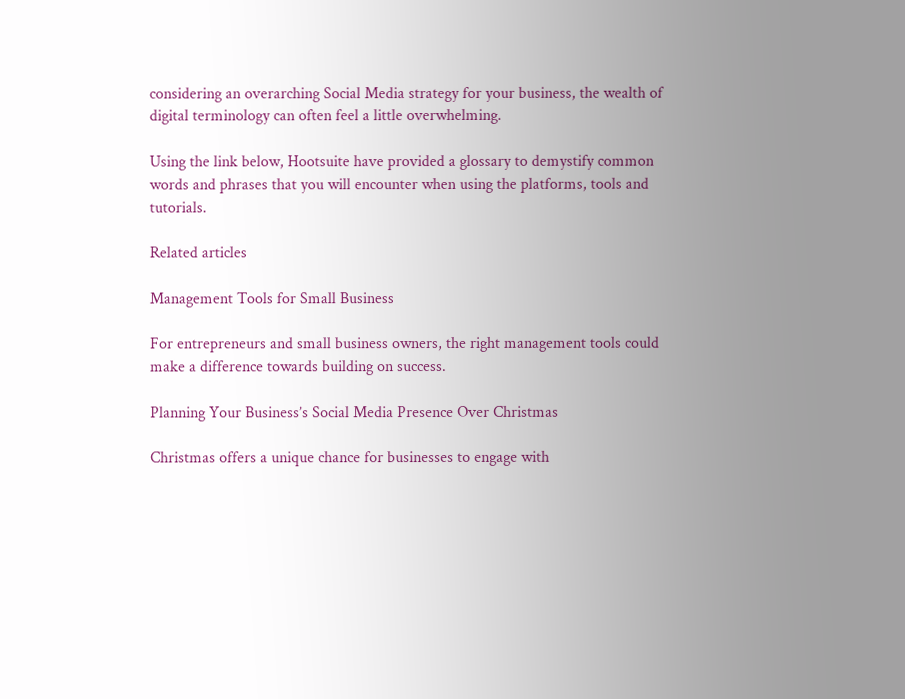considering an overarching Social Media strategy for your business, the wealth of digital terminology can often feel a little overwhelming.

Using the link below, Hootsuite have provided a glossary to demystify common words and phrases that you will encounter when using the platforms, tools and tutorials.

Related articles

Management Tools for Small Business

For entrepreneurs and small business owners, the right management tools could make a difference towards building on success.

Planning Your Business’s Social Media Presence Over Christmas

Christmas offers a unique chance for businesses to engage with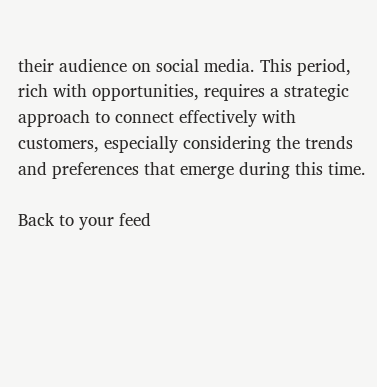their audience on social media. This period, rich with opportunities, requires a strategic approach to connect effectively with customers, especially considering the trends and preferences that emerge during this time.

Back to your feed